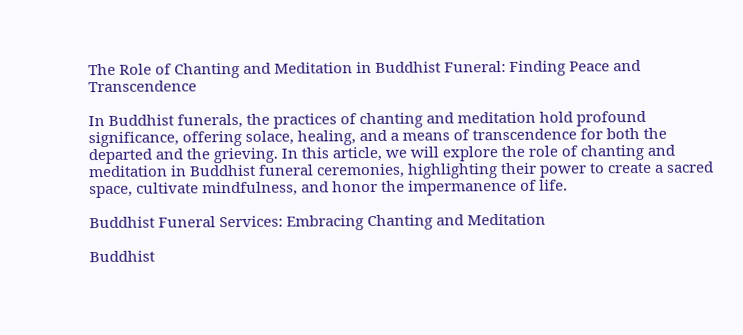The Role of Chanting and Meditation in Buddhist Funeral: Finding Peace and Transcendence

In Buddhist funerals, the practices of chanting and meditation hold profound significance, offering solace, healing, and a means of transcendence for both the departed and the grieving. In this article, we will explore the role of chanting and meditation in Buddhist funeral ceremonies, highlighting their power to create a sacred space, cultivate mindfulness, and honor the impermanence of life.

Buddhist Funeral Services: Embracing Chanting and Meditation

Buddhist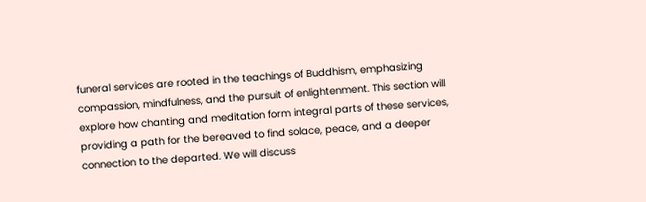funeral services are rooted in the teachings of Buddhism, emphasizing compassion, mindfulness, and the pursuit of enlightenment. This section will explore how chanting and meditation form integral parts of these services, providing a path for the bereaved to find solace, peace, and a deeper connection to the departed. We will discuss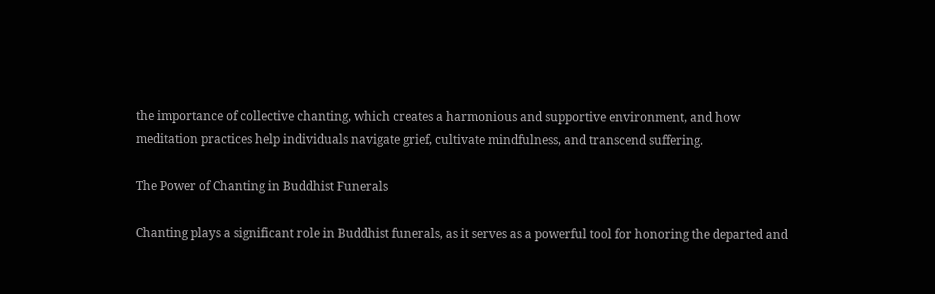the importance of collective chanting, which creates a harmonious and supportive environment, and how meditation practices help individuals navigate grief, cultivate mindfulness, and transcend suffering.

The Power of Chanting in Buddhist Funerals

Chanting plays a significant role in Buddhist funerals, as it serves as a powerful tool for honoring the departed and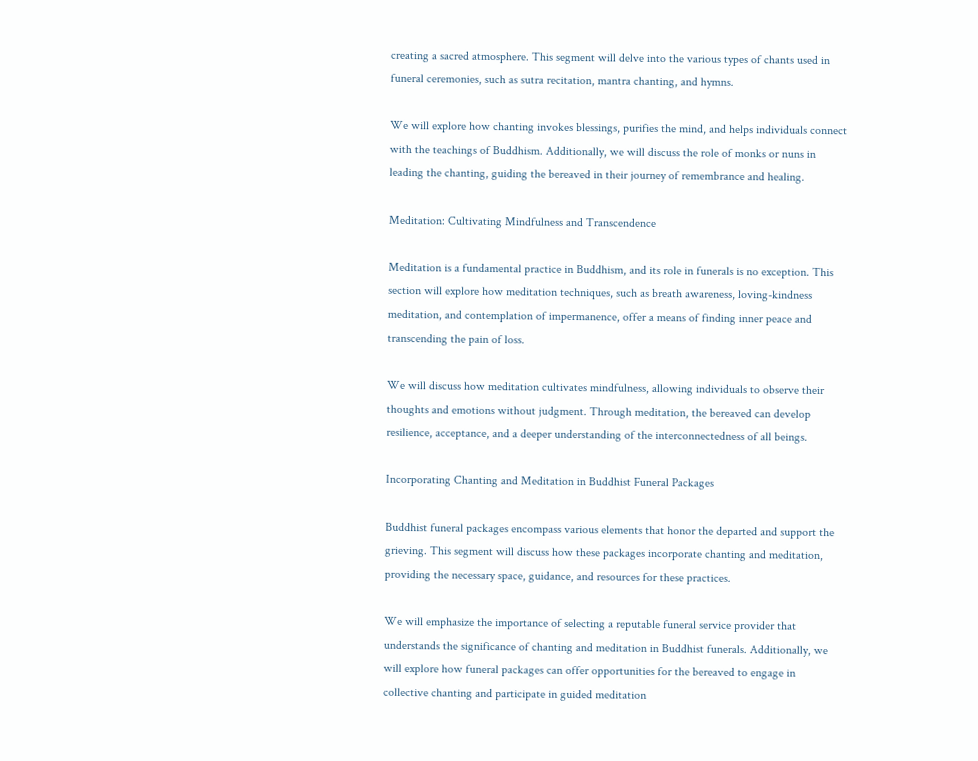creating a sacred atmosphere. This segment will delve into the various types of chants used in funeral ceremonies, such as sutra recitation, mantra chanting, and hymns.

We will explore how chanting invokes blessings, purifies the mind, and helps individuals connect with the teachings of Buddhism. Additionally, we will discuss the role of monks or nuns in leading the chanting, guiding the bereaved in their journey of remembrance and healing.

Meditation: Cultivating Mindfulness and Transcendence

Meditation is a fundamental practice in Buddhism, and its role in funerals is no exception. This section will explore how meditation techniques, such as breath awareness, loving-kindness meditation, and contemplation of impermanence, offer a means of finding inner peace and transcending the pain of loss.

We will discuss how meditation cultivates mindfulness, allowing individuals to observe their thoughts and emotions without judgment. Through meditation, the bereaved can develop resilience, acceptance, and a deeper understanding of the interconnectedness of all beings.

Incorporating Chanting and Meditation in Buddhist Funeral Packages

Buddhist funeral packages encompass various elements that honor the departed and support the grieving. This segment will discuss how these packages incorporate chanting and meditation, providing the necessary space, guidance, and resources for these practices.

We will emphasize the importance of selecting a reputable funeral service provider that understands the significance of chanting and meditation in Buddhist funerals. Additionally, we will explore how funeral packages can offer opportunities for the bereaved to engage in collective chanting and participate in guided meditation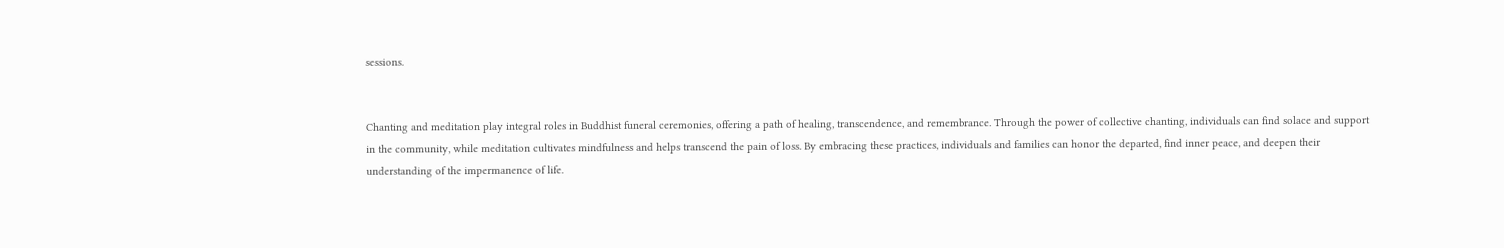sessions.


Chanting and meditation play integral roles in Buddhist funeral ceremonies, offering a path of healing, transcendence, and remembrance. Through the power of collective chanting, individuals can find solace and support in the community, while meditation cultivates mindfulness and helps transcend the pain of loss. By embracing these practices, individuals and families can honor the departed, find inner peace, and deepen their understanding of the impermanence of life.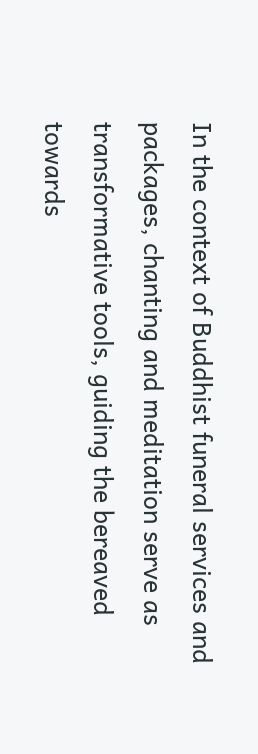In the context of Buddhist funeral services and packages, chanting and meditation serve as transformative tools, guiding the bereaved towards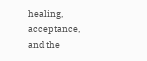healing, acceptance, and the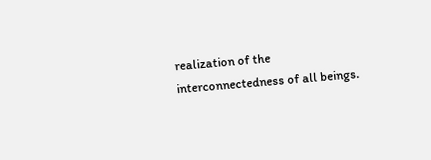realization of the interconnectedness of all beings.